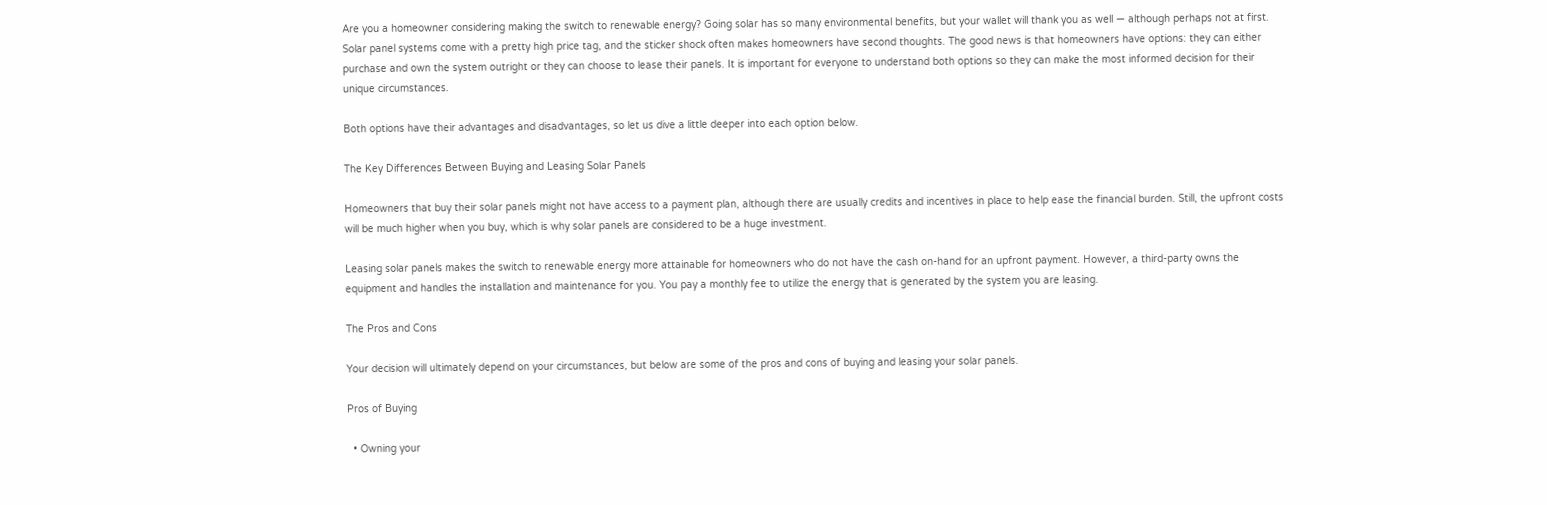Are you a homeowner considering making the switch to renewable energy? Going solar has so many environmental benefits, but your wallet will thank you as well — although perhaps not at first. Solar panel systems come with a pretty high price tag, and the sticker shock often makes homeowners have second thoughts. The good news is that homeowners have options: they can either purchase and own the system outright or they can choose to lease their panels. It is important for everyone to understand both options so they can make the most informed decision for their unique circumstances.

Both options have their advantages and disadvantages, so let us dive a little deeper into each option below.

The Key Differences Between Buying and Leasing Solar Panels

Homeowners that buy their solar panels might not have access to a payment plan, although there are usually credits and incentives in place to help ease the financial burden. Still, the upfront costs will be much higher when you buy, which is why solar panels are considered to be a huge investment.

Leasing solar panels makes the switch to renewable energy more attainable for homeowners who do not have the cash on-hand for an upfront payment. However, a third-party owns the equipment and handles the installation and maintenance for you. You pay a monthly fee to utilize the energy that is generated by the system you are leasing.

The Pros and Cons

Your decision will ultimately depend on your circumstances, but below are some of the pros and cons of buying and leasing your solar panels.

Pros of Buying

  • Owning your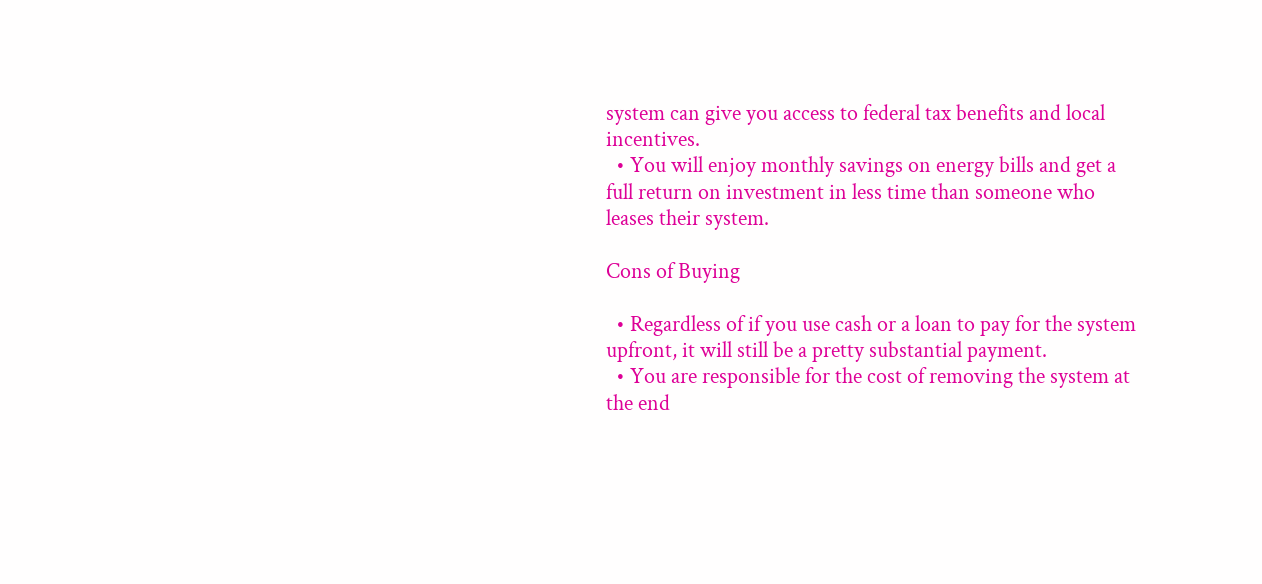system can give you access to federal tax benefits and local incentives.
  • You will enjoy monthly savings on energy bills and get a full return on investment in less time than someone who leases their system.

Cons of Buying

  • Regardless of if you use cash or a loan to pay for the system upfront, it will still be a pretty substantial payment.
  • You are responsible for the cost of removing the system at the end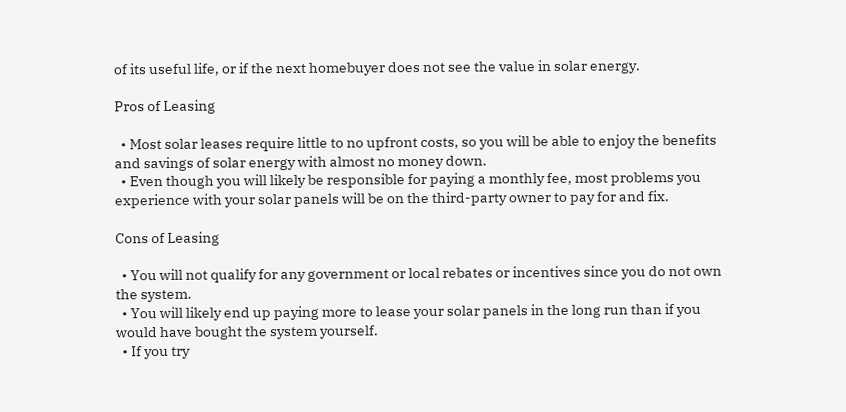of its useful life, or if the next homebuyer does not see the value in solar energy.

Pros of Leasing

  • Most solar leases require little to no upfront costs, so you will be able to enjoy the benefits and savings of solar energy with almost no money down.
  • Even though you will likely be responsible for paying a monthly fee, most problems you experience with your solar panels will be on the third-party owner to pay for and fix.

Cons of Leasing

  • You will not qualify for any government or local rebates or incentives since you do not own the system.
  • You will likely end up paying more to lease your solar panels in the long run than if you would have bought the system yourself.
  • If you try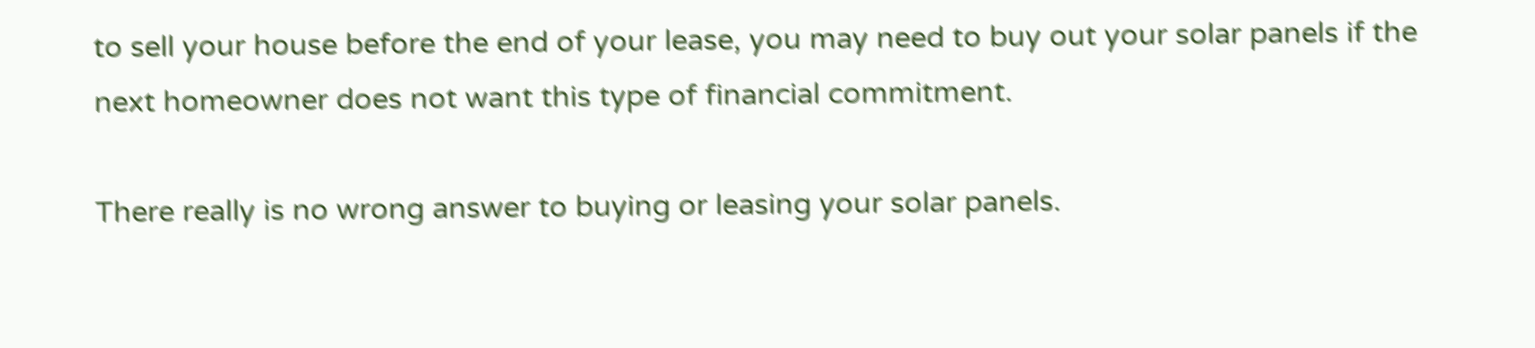to sell your house before the end of your lease, you may need to buy out your solar panels if the next homeowner does not want this type of financial commitment.

There really is no wrong answer to buying or leasing your solar panels.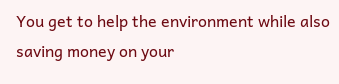You get to help the environment while also saving money on your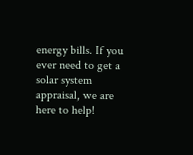energy bills. If you ever need to get a solar system appraisal, we are here to help!